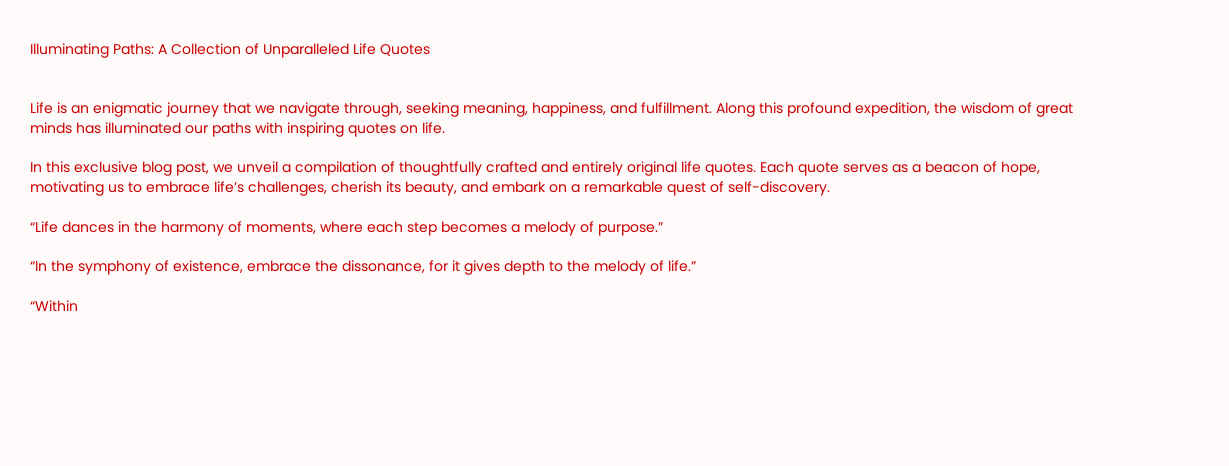Illuminating Paths: A Collection of Unparalleled Life Quotes


Life is an enigmatic journey that we navigate through, seeking meaning, happiness, and fulfillment. Along this profound expedition, the wisdom of great minds has illuminated our paths with inspiring quotes on life.

In this exclusive blog post, we unveil a compilation of thoughtfully crafted and entirely original life quotes. Each quote serves as a beacon of hope, motivating us to embrace life’s challenges, cherish its beauty, and embark on a remarkable quest of self-discovery.

“Life dances in the harmony of moments, where each step becomes a melody of purpose.”

“In the symphony of existence, embrace the dissonance, for it gives depth to the melody of life.”

“Within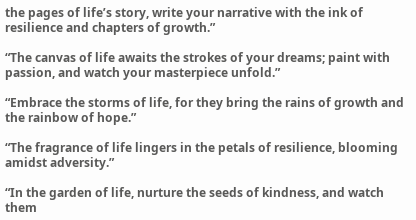the pages of life’s story, write your narrative with the ink of resilience and chapters of growth.”

“The canvas of life awaits the strokes of your dreams; paint with passion, and watch your masterpiece unfold.”

“Embrace the storms of life, for they bring the rains of growth and the rainbow of hope.”

“The fragrance of life lingers in the petals of resilience, blooming amidst adversity.”

“In the garden of life, nurture the seeds of kindness, and watch them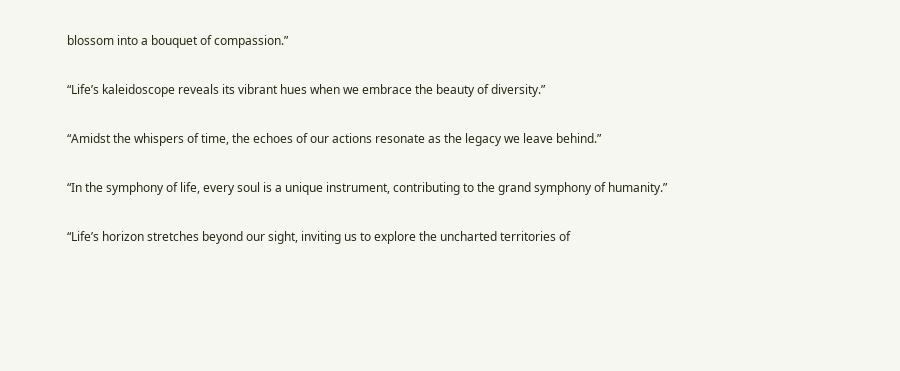blossom into a bouquet of compassion.”

“Life’s kaleidoscope reveals its vibrant hues when we embrace the beauty of diversity.”

“Amidst the whispers of time, the echoes of our actions resonate as the legacy we leave behind.”

“In the symphony of life, every soul is a unique instrument, contributing to the grand symphony of humanity.”

“Life’s horizon stretches beyond our sight, inviting us to explore the uncharted territories of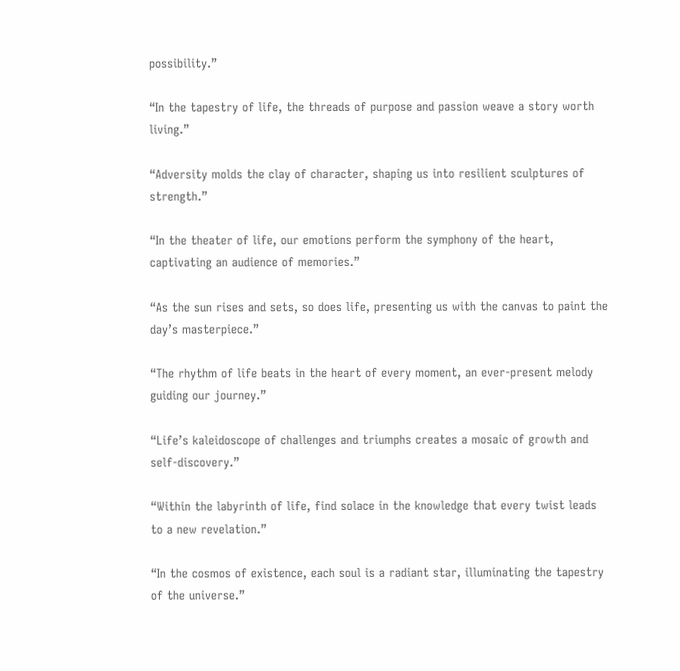possibility.”

“In the tapestry of life, the threads of purpose and passion weave a story worth living.”

“Adversity molds the clay of character, shaping us into resilient sculptures of strength.”

“In the theater of life, our emotions perform the symphony of the heart, captivating an audience of memories.”

“As the sun rises and sets, so does life, presenting us with the canvas to paint the day’s masterpiece.”

“The rhythm of life beats in the heart of every moment, an ever-present melody guiding our journey.”

“Life’s kaleidoscope of challenges and triumphs creates a mosaic of growth and self-discovery.”

“Within the labyrinth of life, find solace in the knowledge that every twist leads to a new revelation.”

“In the cosmos of existence, each soul is a radiant star, illuminating the tapestry of the universe.”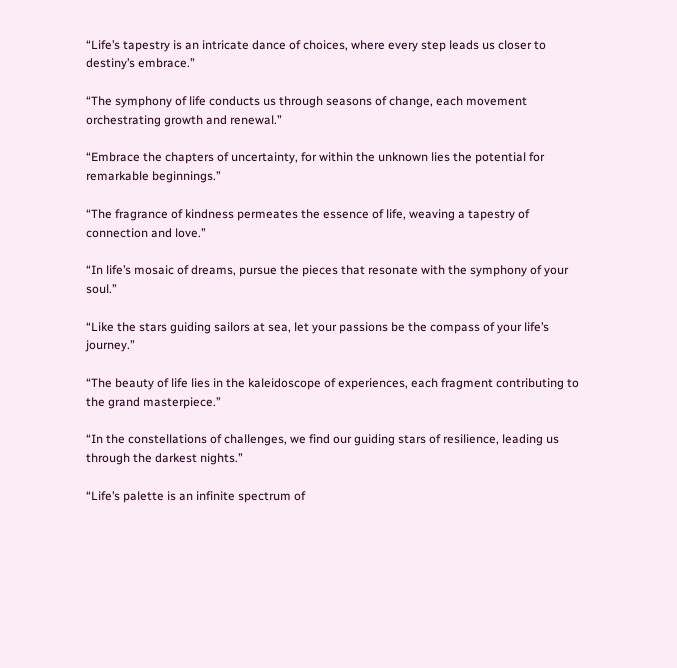“Life’s tapestry is an intricate dance of choices, where every step leads us closer to destiny’s embrace.”

“The symphony of life conducts us through seasons of change, each movement orchestrating growth and renewal.”

“Embrace the chapters of uncertainty, for within the unknown lies the potential for remarkable beginnings.”

“The fragrance of kindness permeates the essence of life, weaving a tapestry of connection and love.”

“In life’s mosaic of dreams, pursue the pieces that resonate with the symphony of your soul.”

“Like the stars guiding sailors at sea, let your passions be the compass of your life’s journey.”

“The beauty of life lies in the kaleidoscope of experiences, each fragment contributing to the grand masterpiece.”

“In the constellations of challenges, we find our guiding stars of resilience, leading us through the darkest nights.”

“Life’s palette is an infinite spectrum of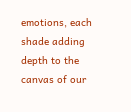emotions, each shade adding depth to the canvas of our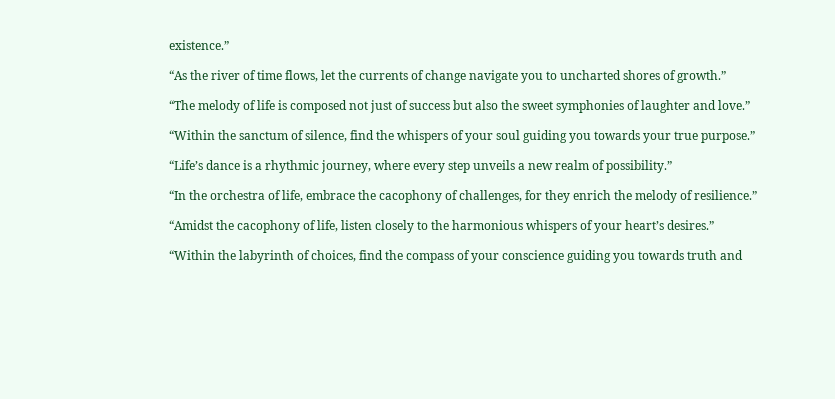existence.”

“As the river of time flows, let the currents of change navigate you to uncharted shores of growth.”

“The melody of life is composed not just of success but also the sweet symphonies of laughter and love.”

“Within the sanctum of silence, find the whispers of your soul guiding you towards your true purpose.”

“Life’s dance is a rhythmic journey, where every step unveils a new realm of possibility.”

“In the orchestra of life, embrace the cacophony of challenges, for they enrich the melody of resilience.”

“Amidst the cacophony of life, listen closely to the harmonious whispers of your heart’s desires.”

“Within the labyrinth of choices, find the compass of your conscience guiding you towards truth and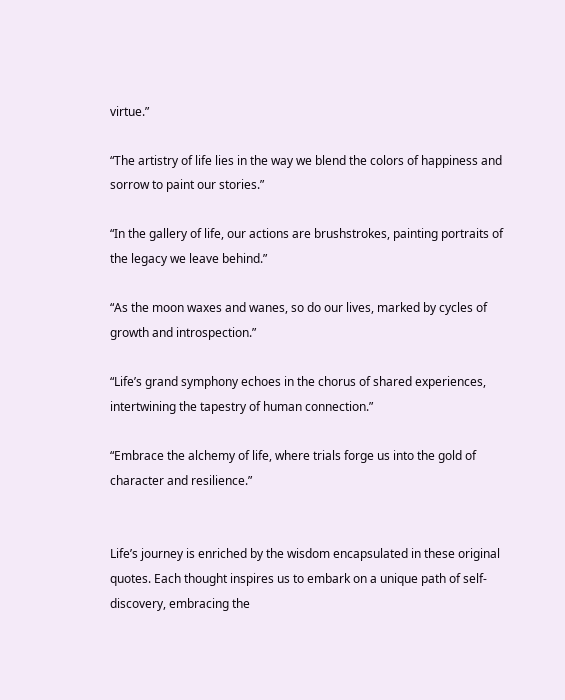virtue.”

“The artistry of life lies in the way we blend the colors of happiness and sorrow to paint our stories.”

“In the gallery of life, our actions are brushstrokes, painting portraits of the legacy we leave behind.”

“As the moon waxes and wanes, so do our lives, marked by cycles of growth and introspection.”

“Life’s grand symphony echoes in the chorus of shared experiences, intertwining the tapestry of human connection.”

“Embrace the alchemy of life, where trials forge us into the gold of character and resilience.”


Life’s journey is enriched by the wisdom encapsulated in these original quotes. Each thought inspires us to embark on a unique path of self-discovery, embracing the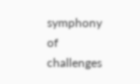symphony of challenges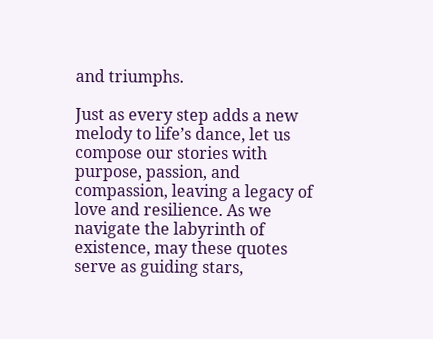and triumphs.

Just as every step adds a new melody to life’s dance, let us compose our stories with purpose, passion, and compassion, leaving a legacy of love and resilience. As we navigate the labyrinth of existence, may these quotes serve as guiding stars,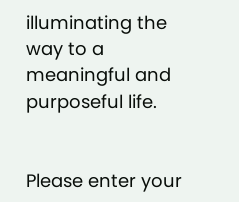illuminating the way to a meaningful and purposeful life.


Please enter your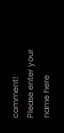comment!
Please enter your name here